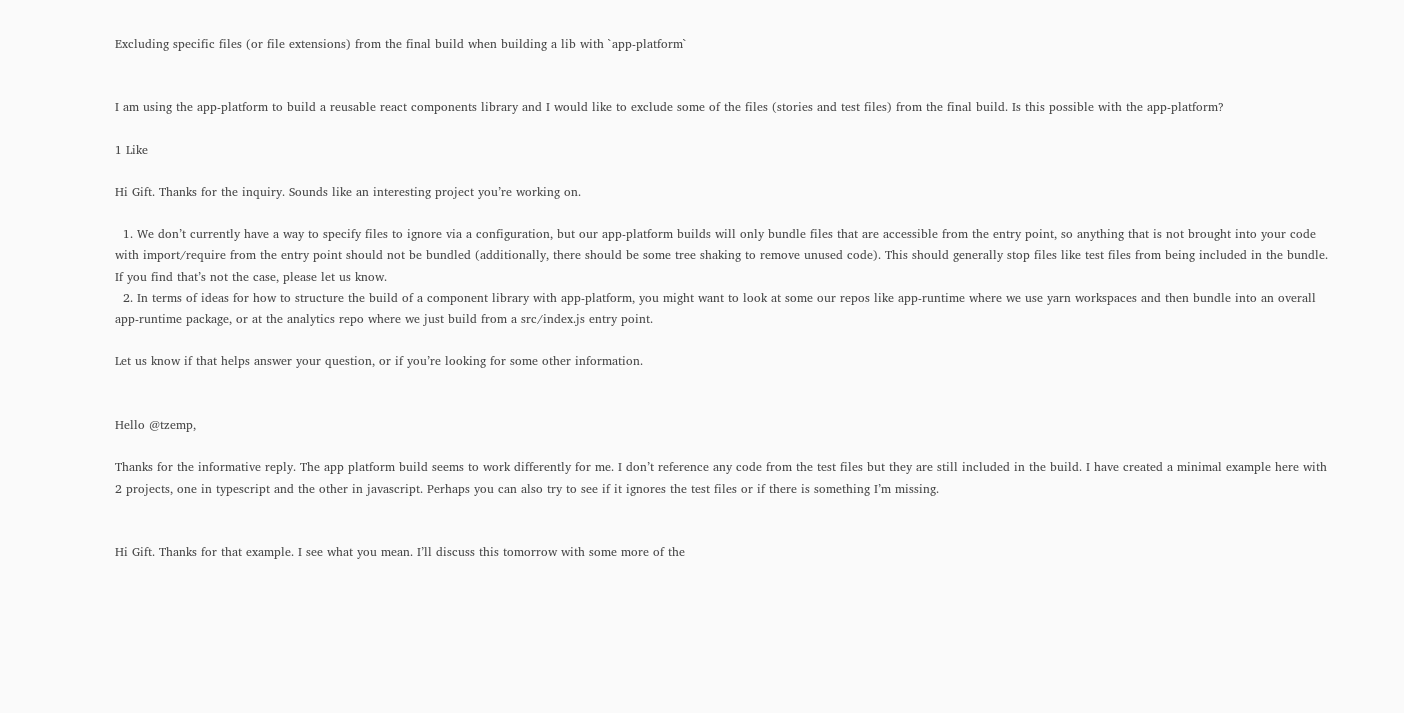Excluding specific files (or file extensions) from the final build when building a lib with `app-platform`


I am using the app-platform to build a reusable react components library and I would like to exclude some of the files (stories and test files) from the final build. Is this possible with the app-platform?

1 Like

Hi Gift. Thanks for the inquiry. Sounds like an interesting project you’re working on.

  1. We don’t currently have a way to specify files to ignore via a configuration, but our app-platform builds will only bundle files that are accessible from the entry point, so anything that is not brought into your code with import/require from the entry point should not be bundled (additionally, there should be some tree shaking to remove unused code). This should generally stop files like test files from being included in the bundle. If you find that’s not the case, please let us know.
  2. In terms of ideas for how to structure the build of a component library with app-platform, you might want to look at some our repos like app-runtime where we use yarn workspaces and then bundle into an overall app-runtime package, or at the analytics repo where we just build from a src/index.js entry point.

Let us know if that helps answer your question, or if you’re looking for some other information.


Hello @tzemp,

Thanks for the informative reply. The app platform build seems to work differently for me. I don’t reference any code from the test files but they are still included in the build. I have created a minimal example here with 2 projects, one in typescript and the other in javascript. Perhaps you can also try to see if it ignores the test files or if there is something I’m missing.


Hi Gift. Thanks for that example. I see what you mean. I’ll discuss this tomorrow with some more of the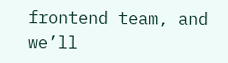frontend team, and we’ll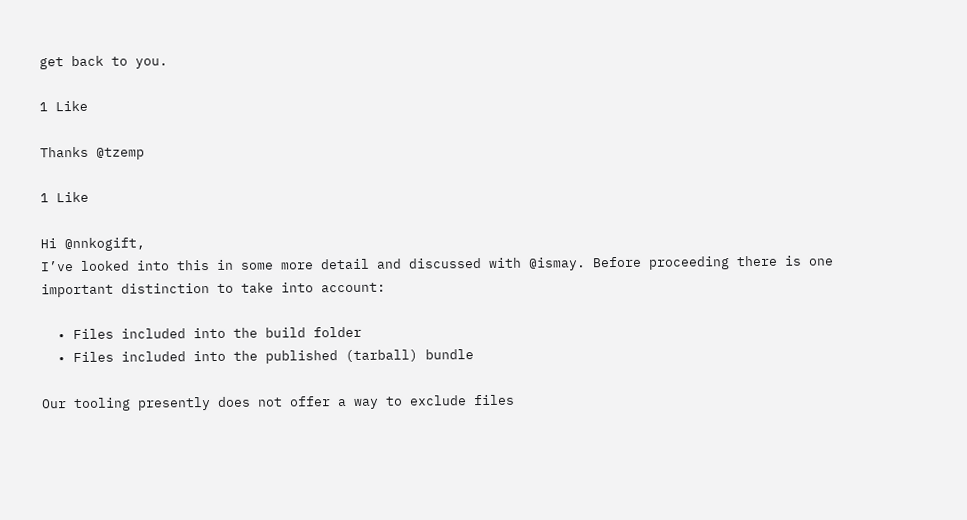get back to you.

1 Like

Thanks @tzemp

1 Like

Hi @nnkogift,
I’ve looked into this in some more detail and discussed with @ismay. Before proceeding there is one important distinction to take into account:

  • Files included into the build folder
  • Files included into the published (tarball) bundle

Our tooling presently does not offer a way to exclude files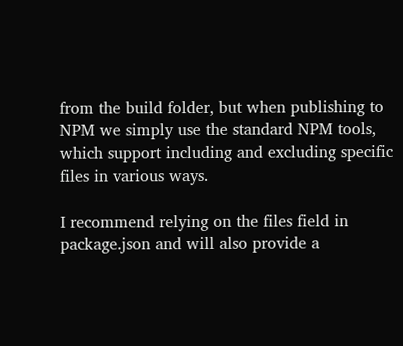from the build folder, but when publishing to NPM we simply use the standard NPM tools, which support including and excluding specific files in various ways.

I recommend relying on the files field in package.json and will also provide a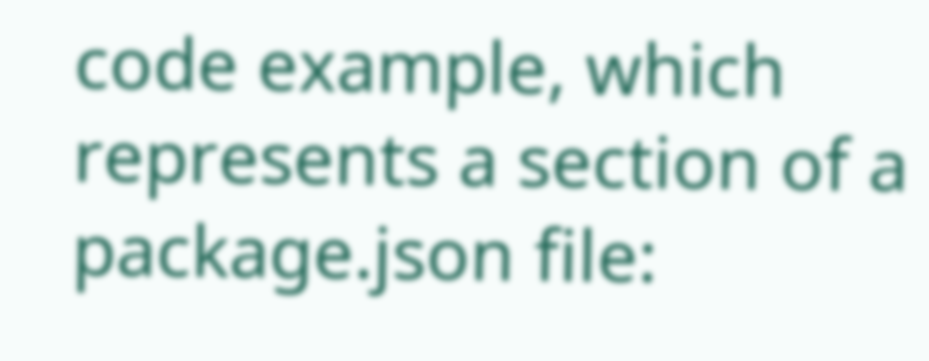code example, which represents a section of a package.json file: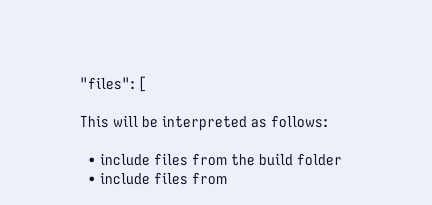"files": [

This will be interpreted as follows:

  • include files from the build folder
  • include files from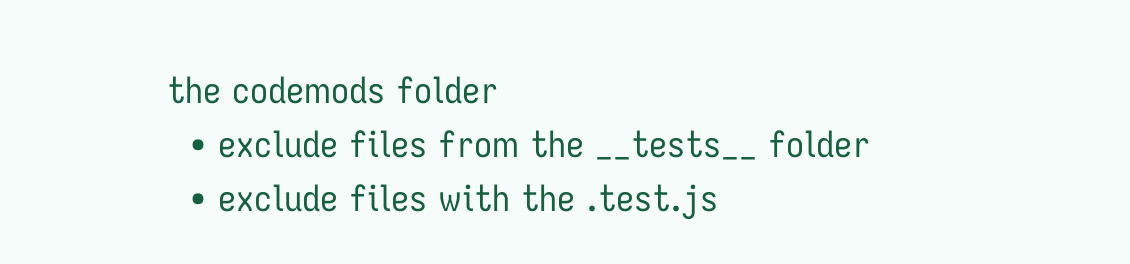the codemods folder
  • exclude files from the __tests__ folder
  • exclude files with the .test.js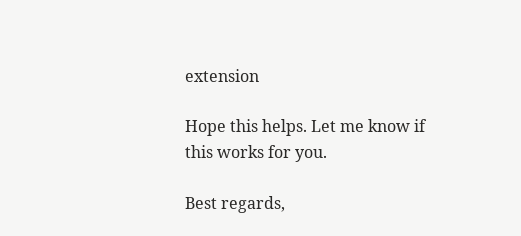extension

Hope this helps. Let me know if this works for you.

Best regards,